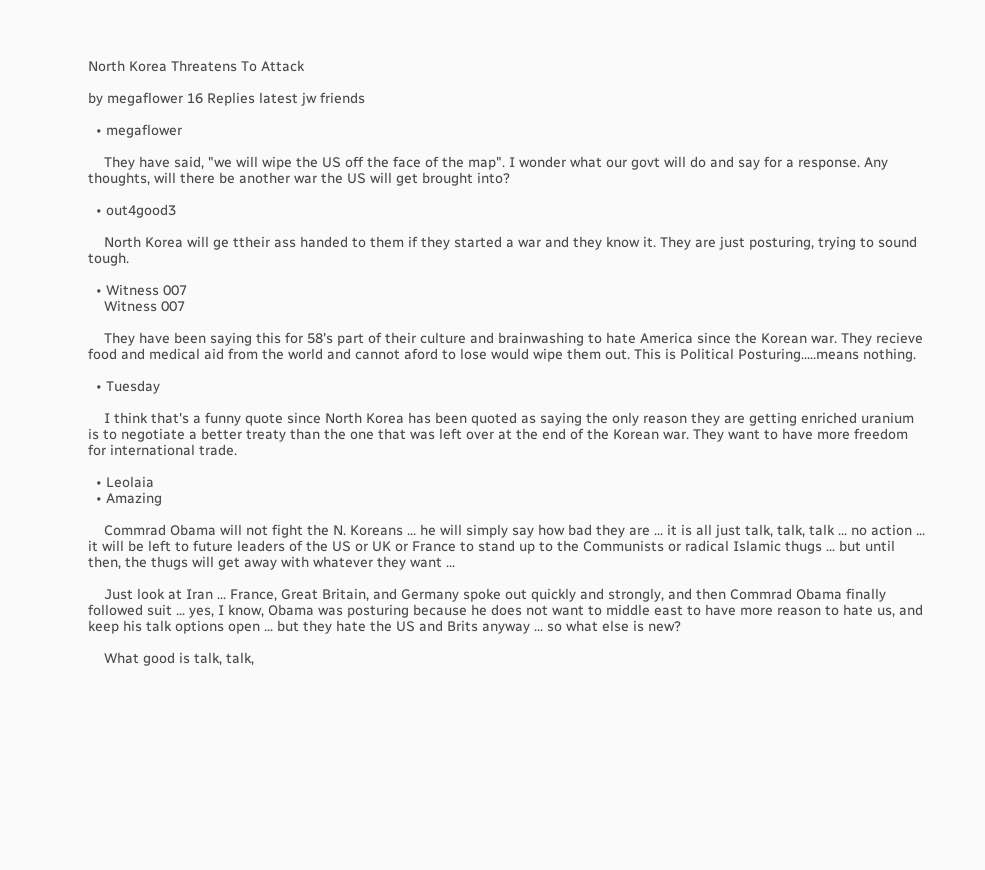North Korea Threatens To Attack

by megaflower 16 Replies latest jw friends

  • megaflower

    They have said, "we will wipe the US off the face of the map". I wonder what our govt will do and say for a response. Any thoughts, will there be another war the US will get brought into?

  • out4good3

    North Korea will ge ttheir ass handed to them if they started a war and they know it. They are just posturing, trying to sound tough.

  • Witness 007
    Witness 007

    They have been saying this for 58's part of their culture and brainwashing to hate America since the Korean war. They recieve food and medical aid from the world and cannot aford to lose would wipe them out. This is Political Posturing.....means nothing.

  • Tuesday

    I think that's a funny quote since North Korea has been quoted as saying the only reason they are getting enriched uranium is to negotiate a better treaty than the one that was left over at the end of the Korean war. They want to have more freedom for international trade.

  • Leolaia
  • Amazing

    Commrad Obama will not fight the N. Koreans ... he will simply say how bad they are ... it is all just talk, talk, talk ... no action ... it will be left to future leaders of the US or UK or France to stand up to the Communists or radical Islamic thugs ... but until then, the thugs will get away with whatever they want ...

    Just look at Iran ... France, Great Britain, and Germany spoke out quickly and strongly, and then Commrad Obama finally followed suit ... yes, I know, Obama was posturing because he does not want to middle east to have more reason to hate us, and keep his talk options open ... but they hate the US and Brits anyway ... so what else is new?

    What good is talk, talk,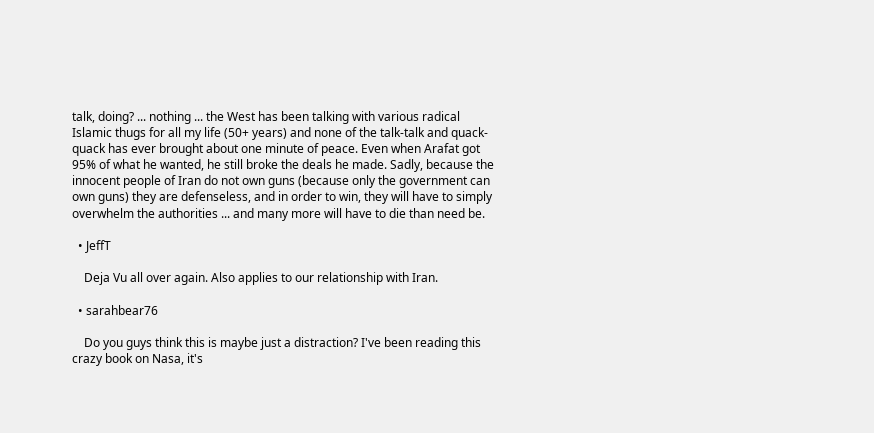talk, doing? ... nothing ... the West has been talking with various radical Islamic thugs for all my life (50+ years) and none of the talk-talk and quack-quack has ever brought about one minute of peace. Even when Arafat got 95% of what he wanted, he still broke the deals he made. Sadly, because the innocent people of Iran do not own guns (because only the government can own guns) they are defenseless, and in order to win, they will have to simply overwhelm the authorities ... and many more will have to die than need be.

  • JeffT

    Deja Vu all over again. Also applies to our relationship with Iran.

  • sarahbear76

    Do you guys think this is maybe just a distraction? I've been reading this crazy book on Nasa, it's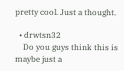pretty cool. Just a thought.

  • drwtsn32
    Do you guys think this is maybe just a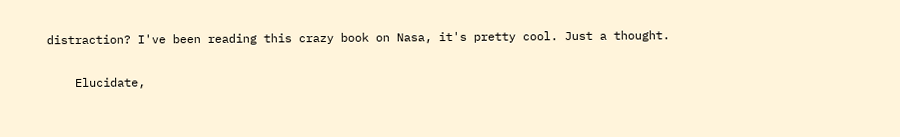distraction? I've been reading this crazy book on Nasa, it's pretty cool. Just a thought.

    Elucidate,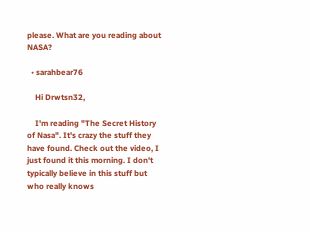please. What are you reading about NASA?

  • sarahbear76

    Hi Drwtsn32,

    I'm reading "The Secret History of Nasa". It's crazy the stuff they have found. Check out the video, I just found it this morning. I don't typically believe in this stuff but who really knows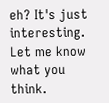eh? It's just interesting. Let me know what you think.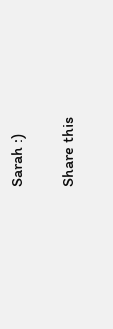Sarah :)

Share this